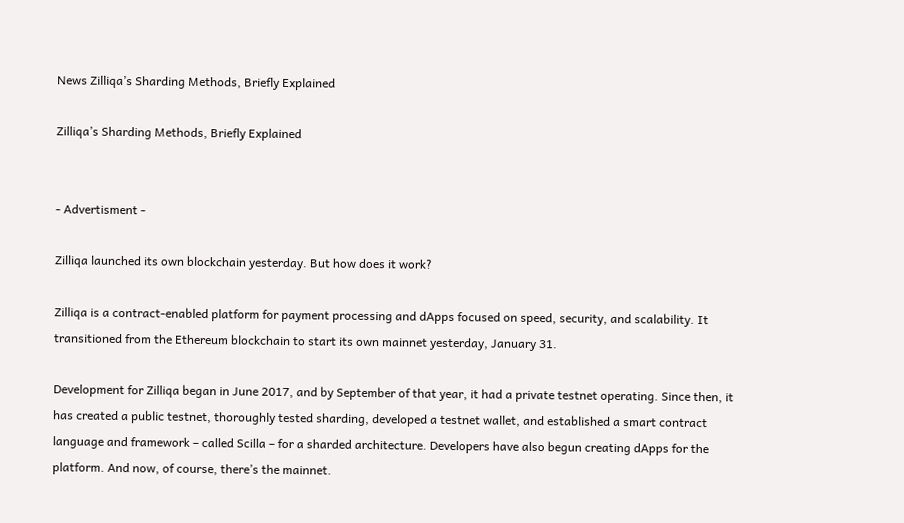News Zilliqa’s Sharding Methods, Briefly Explained

Zilliqa’s Sharding Methods, Briefly Explained


- Advertisment -

Zilliqa launched its own blockchain yesterday. But how does it work?

Zilliqa is a contract-enabled platform for payment processing and dApps focused on speed, security, and scalability. It transitioned from the Ethereum blockchain to start its own mainnet yesterday, January 31.

Development for Zilliqa began in June 2017, and by September of that year, it had a private testnet operating. Since then, it has created a public testnet, thoroughly tested sharding, developed a testnet wallet, and established a smart contract language and framework – called Scilla – for a sharded architecture. Developers have also begun creating dApps for the platform. And now, of course, there’s the mainnet.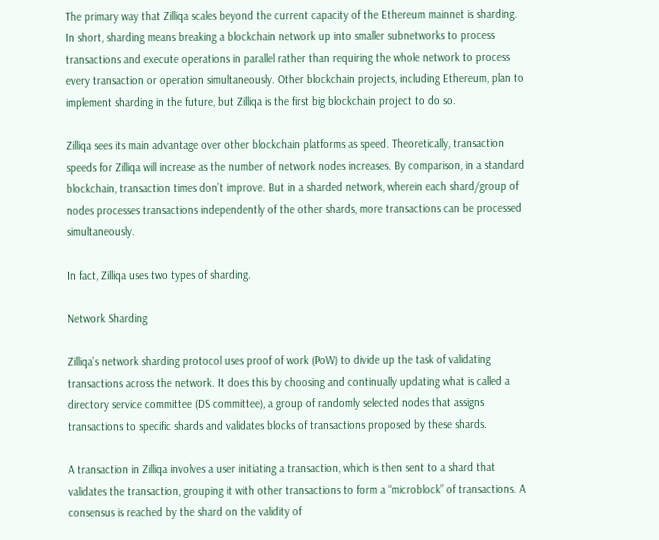The primary way that Zilliqa scales beyond the current capacity of the Ethereum mainnet is sharding. In short, sharding means breaking a blockchain network up into smaller subnetworks to process transactions and execute operations in parallel rather than requiring the whole network to process every transaction or operation simultaneously. Other blockchain projects, including Ethereum, plan to implement sharding in the future, but Zilliqa is the first big blockchain project to do so.

Zilliqa sees its main advantage over other blockchain platforms as speed. Theoretically, transaction speeds for Zilliqa will increase as the number of network nodes increases. By comparison, in a standard blockchain, transaction times don’t improve. But in a sharded network, wherein each shard/group of nodes processes transactions independently of the other shards, more transactions can be processed simultaneously.

In fact, Zilliqa uses two types of sharding.

Network Sharding

Zilliqa’s network sharding protocol uses proof of work (PoW) to divide up the task of validating transactions across the network. It does this by choosing and continually updating what is called a directory service committee (DS committee), a group of randomly selected nodes that assigns transactions to specific shards and validates blocks of transactions proposed by these shards.

A transaction in Zilliqa involves a user initiating a transaction, which is then sent to a shard that validates the transaction, grouping it with other transactions to form a “microblock” of transactions. A consensus is reached by the shard on the validity of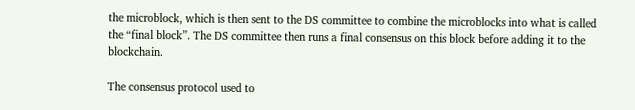the microblock, which is then sent to the DS committee to combine the microblocks into what is called the “final block”. The DS committee then runs a final consensus on this block before adding it to the blockchain.

The consensus protocol used to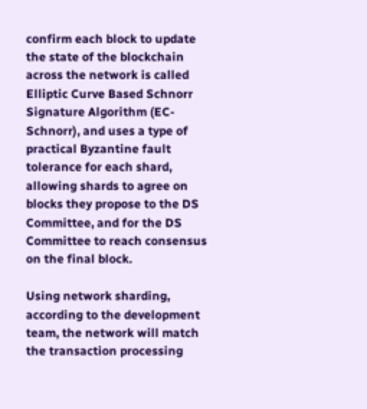confirm each block to update the state of the blockchain across the network is called Elliptic Curve Based Schnorr Signature Algorithm (EC-Schnorr), and uses a type of practical Byzantine fault tolerance for each shard, allowing shards to agree on blocks they propose to the DS Committee, and for the DS Committee to reach consensus on the final block.

Using network sharding, according to the development team, the network will match the transaction processing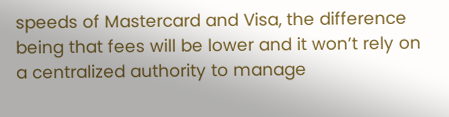speeds of Mastercard and Visa, the difference being that fees will be lower and it won’t rely on a centralized authority to manage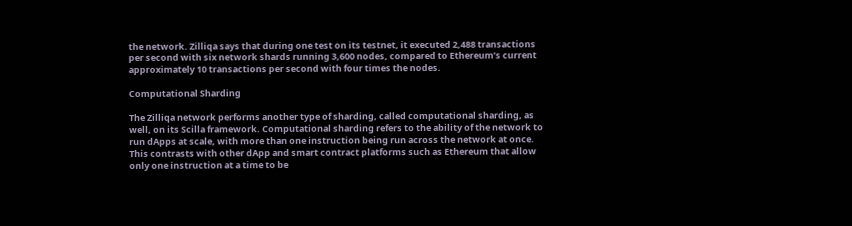the network. Zilliqa says that during one test on its testnet, it executed 2,488 transactions per second with six network shards running 3,600 nodes, compared to Ethereum’s current approximately 10 transactions per second with four times the nodes.

Computational Sharding

The Zilliqa network performs another type of sharding, called computational sharding, as well, on its Scilla framework. Computational sharding refers to the ability of the network to run dApps at scale, with more than one instruction being run across the network at once. This contrasts with other dApp and smart contract platforms such as Ethereum that allow only one instruction at a time to be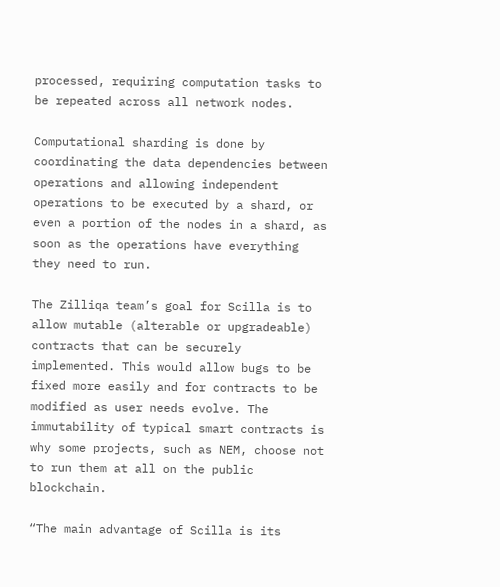processed, requiring computation tasks to be repeated across all network nodes.

Computational sharding is done by coordinating the data dependencies between operations and allowing independent operations to be executed by a shard, or even a portion of the nodes in a shard, as soon as the operations have everything they need to run.

The Zilliqa team’s goal for Scilla is to allow mutable (alterable or upgradeable) contracts that can be securely implemented. This would allow bugs to be fixed more easily and for contracts to be modified as user needs evolve. The immutability of typical smart contracts is why some projects, such as NEM, choose not to run them at all on the public blockchain.

“The main advantage of Scilla is its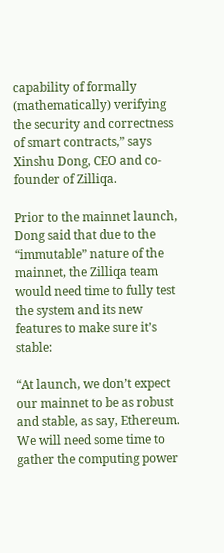capability of formally (mathematically) verifying the security and correctness of smart contracts,” says Xinshu Dong, CEO and co-founder of Zilliqa.

Prior to the mainnet launch, Dong said that due to the “immutable” nature of the mainnet, the Zilliqa team would need time to fully test the system and its new features to make sure it’s stable:

“At launch, we don’t expect our mainnet to be as robust and stable, as say, Ethereum. We will need some time to gather the computing power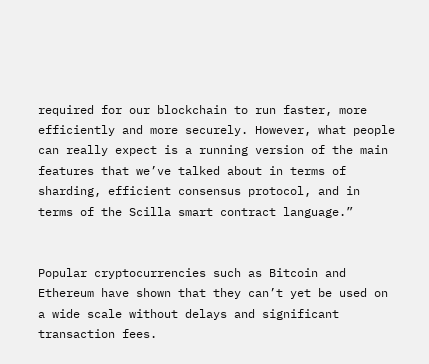required for our blockchain to run faster, more efficiently and more securely. However, what people can really expect is a running version of the main features that we’ve talked about in terms of sharding, efficient consensus protocol, and in terms of the Scilla smart contract language.”


Popular cryptocurrencies such as Bitcoin and Ethereum have shown that they can’t yet be used on a wide scale without delays and significant transaction fees.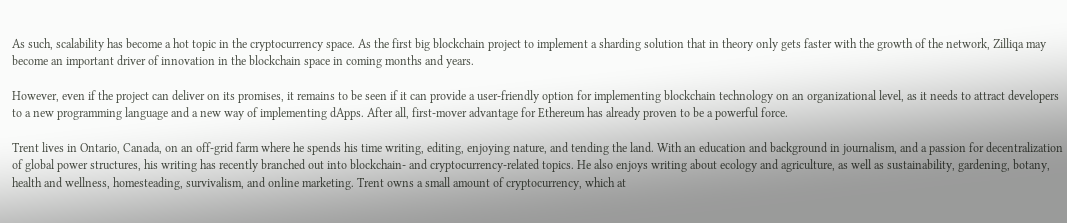As such, scalability has become a hot topic in the cryptocurrency space. As the first big blockchain project to implement a sharding solution that in theory only gets faster with the growth of the network, Zilliqa may become an important driver of innovation in the blockchain space in coming months and years.

However, even if the project can deliver on its promises, it remains to be seen if it can provide a user-friendly option for implementing blockchain technology on an organizational level, as it needs to attract developers to a new programming language and a new way of implementing dApps. After all, first-mover advantage for Ethereum has already proven to be a powerful force.

Trent lives in Ontario, Canada, on an off-grid farm where he spends his time writing, editing, enjoying nature, and tending the land. With an education and background in journalism, and a passion for decentralization of global power structures, his writing has recently branched out into blockchain- and cryptocurrency-related topics. He also enjoys writing about ecology and agriculture, as well as sustainability, gardening, botany, health and wellness, homesteading, survivalism, and online marketing. Trent owns a small amount of cryptocurrency, which at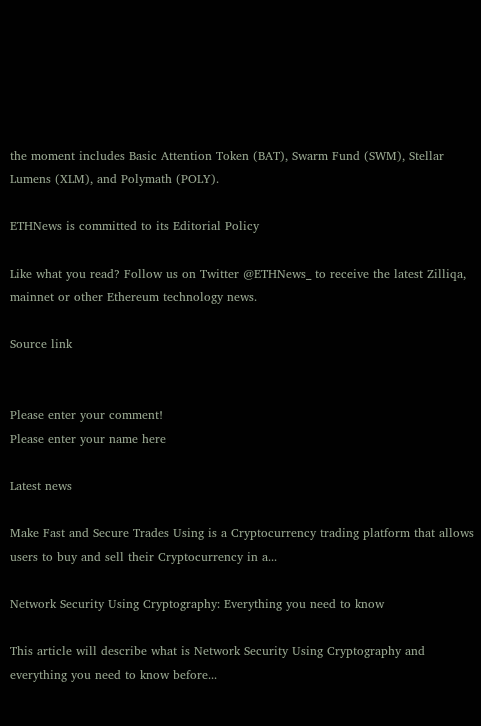the moment includes Basic Attention Token (BAT), Swarm Fund (SWM), Stellar Lumens (XLM), and Polymath (POLY).

ETHNews is committed to its Editorial Policy

Like what you read? Follow us on Twitter @ETHNews_ to receive the latest Zilliqa, mainnet or other Ethereum technology news.

Source link


Please enter your comment!
Please enter your name here

Latest news

Make Fast and Secure Trades Using is a Cryptocurrency trading platform that allows users to buy and sell their Cryptocurrency in a...

Network Security Using Cryptography: Everything you need to know

This article will describe what is Network Security Using Cryptography and everything you need to know before...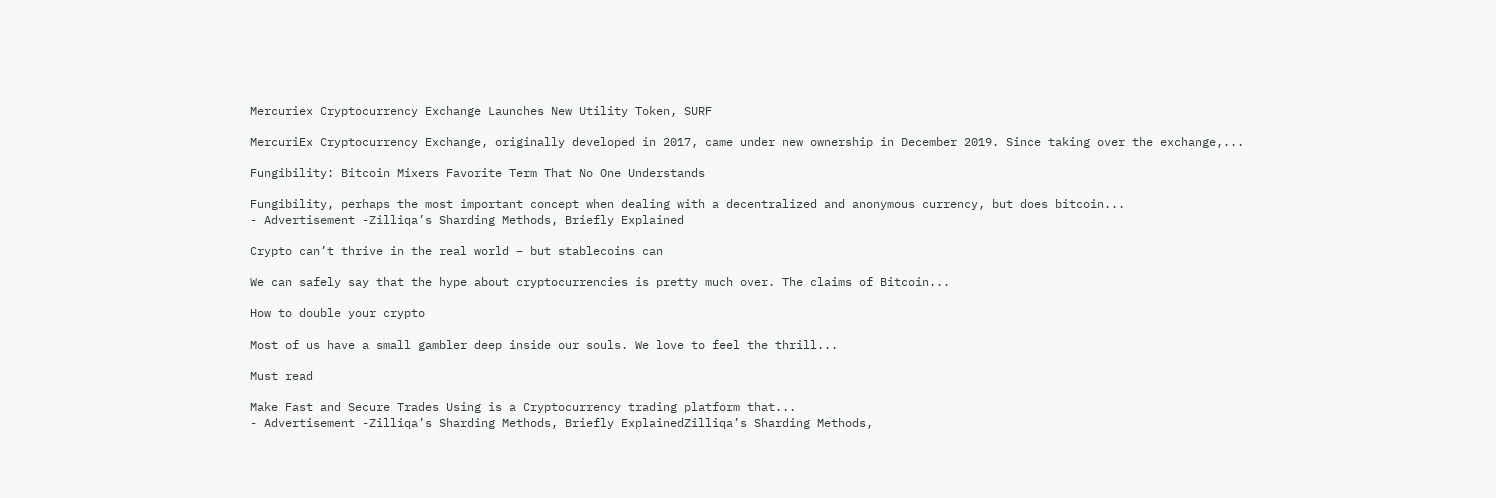Mercuriex Cryptocurrency Exchange Launches New Utility Token, SURF

MercuriEx Cryptocurrency Exchange, originally developed in 2017, came under new ownership in December 2019. Since taking over the exchange,...

Fungibility: Bitcoin Mixers Favorite Term That No One Understands

Fungibility, perhaps the most important concept when dealing with a decentralized and anonymous currency, but does bitcoin...
- Advertisement -Zilliqa’s Sharding Methods, Briefly Explained

Crypto can’t thrive in the real world – but stablecoins can

We can safely say that the hype about cryptocurrencies is pretty much over. The claims of Bitcoin...

How to double your crypto

Most of us have a small gambler deep inside our souls. We love to feel the thrill...

Must read

Make Fast and Secure Trades Using is a Cryptocurrency trading platform that...
- Advertisement -Zilliqa’s Sharding Methods, Briefly ExplainedZilliqa’s Sharding Methods,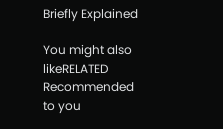Briefly Explained

You might also likeRELATED
Recommended to you